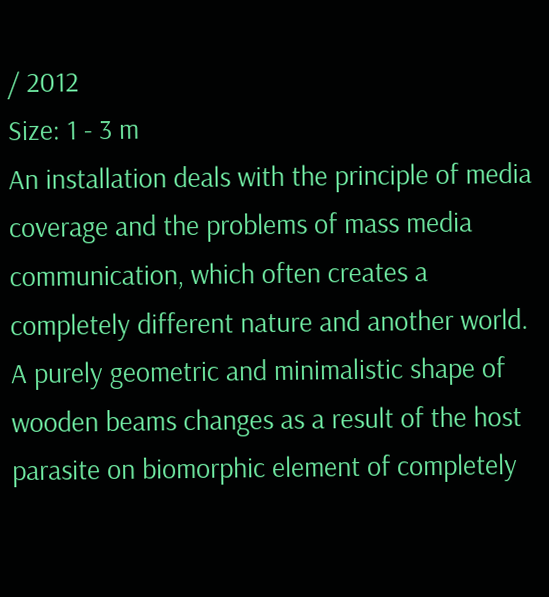/ 2012
Size: 1 - 3 m
An installation deals with the principle of media coverage and the problems of mass media communication, which often creates a completely different nature and another world. A purely geometric and minimalistic shape of wooden beams changes as a result of the host parasite on biomorphic element of completely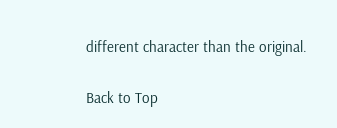different character than the original.

Back to Top